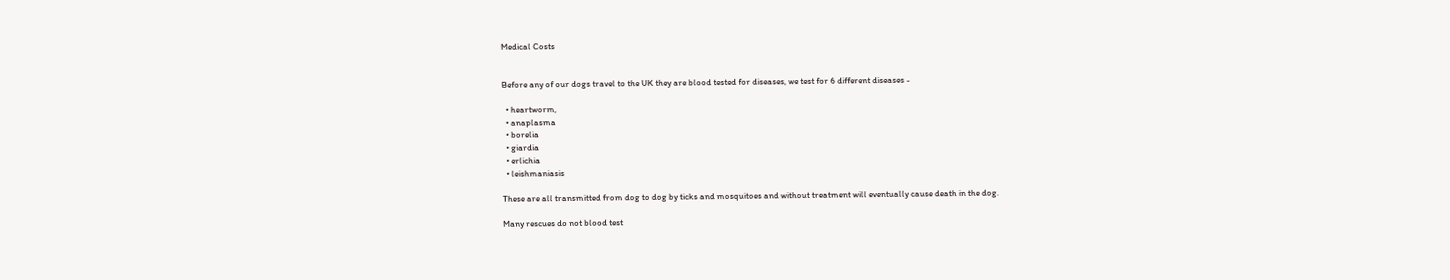Medical Costs


Before any of our dogs travel to the UK they are blood tested for diseases, we test for 6 different diseases -

  • heartworm,
  • anaplasma
  • borelia
  • giardia
  • erlichia
  • leishmaniasis

These are all transmitted from dog to dog by ticks and mosquitoes and without treatment will eventually cause death in the dog.

Many rescues do not blood test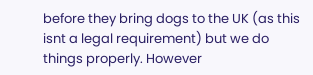before they bring dogs to the UK (as this isnt a legal requirement) but we do things properly. However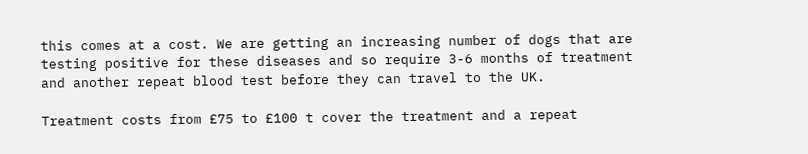this comes at a cost. We are getting an increasing number of dogs that are testing positive for these diseases and so require 3-6 months of treatment and another repeat blood test before they can travel to the UK.

Treatment costs from £75 to £100 t cover the treatment and a repeat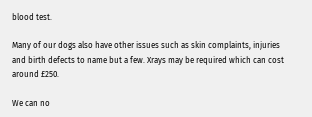blood test.

Many of our dogs also have other issues such as skin complaints, injuries and birth defects to name but a few. Xrays may be required which can cost around £250.

We can no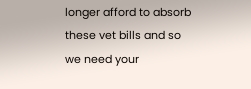longer afford to absorb these vet bills and so we need your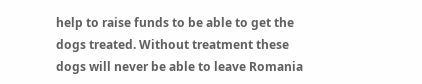help to raise funds to be able to get the dogs treated. Without treatment these dogs will never be able to leave Romania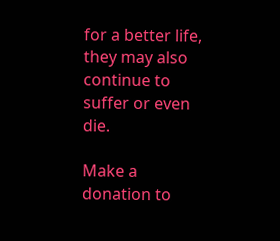for a better life, they may also continue to suffer or even die.

Make a donation to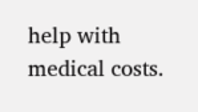help with medical costs.